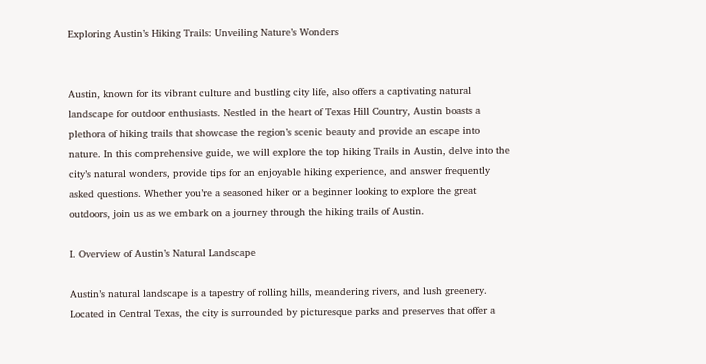Exploring Austin’s Hiking Trails: Unveiling Nature’s Wonders


Austin, known for its vibrant culture and bustling city life, also offers a captivating natural landscape for outdoor enthusiasts. Nestled in the heart of Texas Hill Country, Austin boasts a plethora of hiking trails that showcase the region’s scenic beauty and provide an escape into nature. In this comprehensive guide, we will explore the top hiking Trails in Austin, delve into the city’s natural wonders, provide tips for an enjoyable hiking experience, and answer frequently asked questions. Whether you’re a seasoned hiker or a beginner looking to explore the great outdoors, join us as we embark on a journey through the hiking trails of Austin.

I. Overview of Austin’s Natural Landscape

Austin’s natural landscape is a tapestry of rolling hills, meandering rivers, and lush greenery. Located in Central Texas, the city is surrounded by picturesque parks and preserves that offer a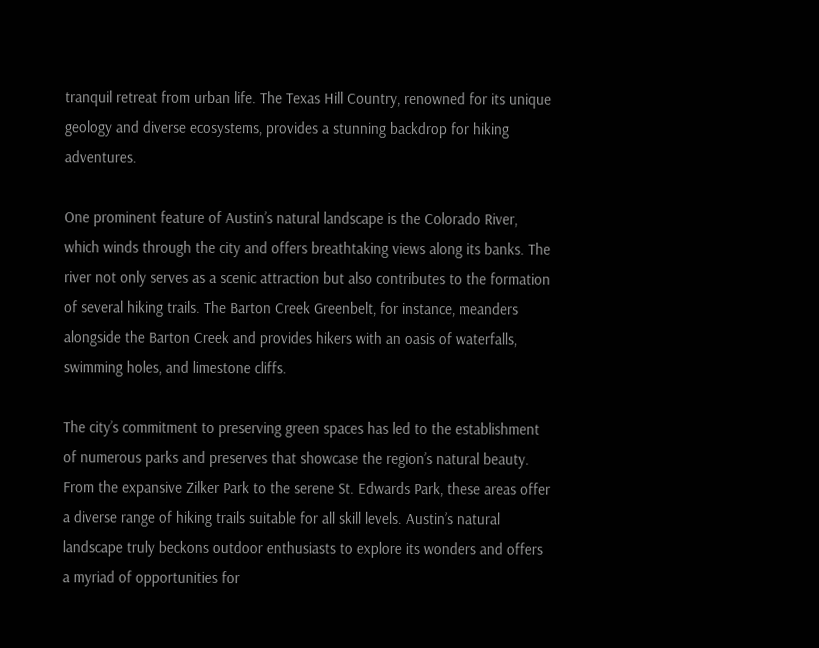tranquil retreat from urban life. The Texas Hill Country, renowned for its unique geology and diverse ecosystems, provides a stunning backdrop for hiking adventures.

One prominent feature of Austin’s natural landscape is the Colorado River, which winds through the city and offers breathtaking views along its banks. The river not only serves as a scenic attraction but also contributes to the formation of several hiking trails. The Barton Creek Greenbelt, for instance, meanders alongside the Barton Creek and provides hikers with an oasis of waterfalls, swimming holes, and limestone cliffs.

The city’s commitment to preserving green spaces has led to the establishment of numerous parks and preserves that showcase the region’s natural beauty. From the expansive Zilker Park to the serene St. Edwards Park, these areas offer a diverse range of hiking trails suitable for all skill levels. Austin’s natural landscape truly beckons outdoor enthusiasts to explore its wonders and offers a myriad of opportunities for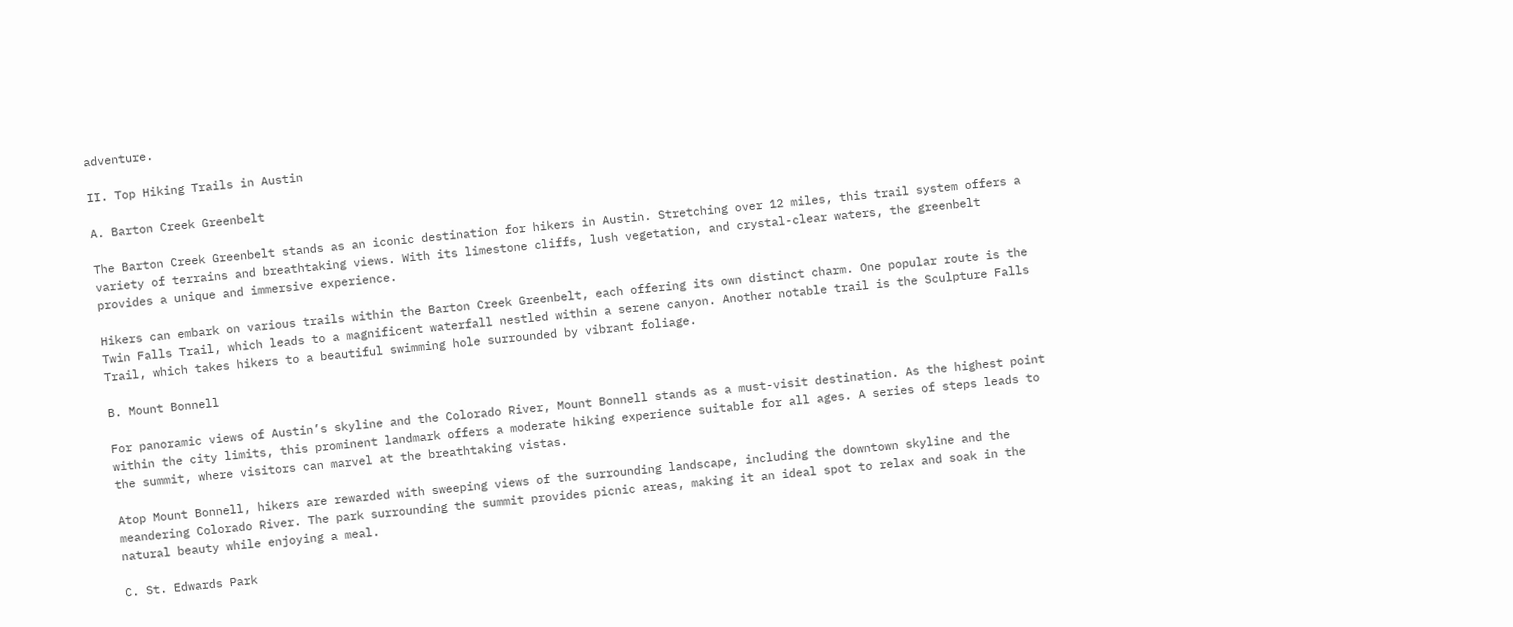adventure.

II. Top Hiking Trails in Austin

A. Barton Creek Greenbelt

The Barton Creek Greenbelt stands as an iconic destination for hikers in Austin. Stretching over 12 miles, this trail system offers a variety of terrains and breathtaking views. With its limestone cliffs, lush vegetation, and crystal-clear waters, the greenbelt provides a unique and immersive experience.

Hikers can embark on various trails within the Barton Creek Greenbelt, each offering its own distinct charm. One popular route is the Twin Falls Trail, which leads to a magnificent waterfall nestled within a serene canyon. Another notable trail is the Sculpture Falls Trail, which takes hikers to a beautiful swimming hole surrounded by vibrant foliage.

B. Mount Bonnell

For panoramic views of Austin’s skyline and the Colorado River, Mount Bonnell stands as a must-visit destination. As the highest point within the city limits, this prominent landmark offers a moderate hiking experience suitable for all ages. A series of steps leads to the summit, where visitors can marvel at the breathtaking vistas.

Atop Mount Bonnell, hikers are rewarded with sweeping views of the surrounding landscape, including the downtown skyline and the meandering Colorado River. The park surrounding the summit provides picnic areas, making it an ideal spot to relax and soak in the natural beauty while enjoying a meal.

C. St. Edwards Park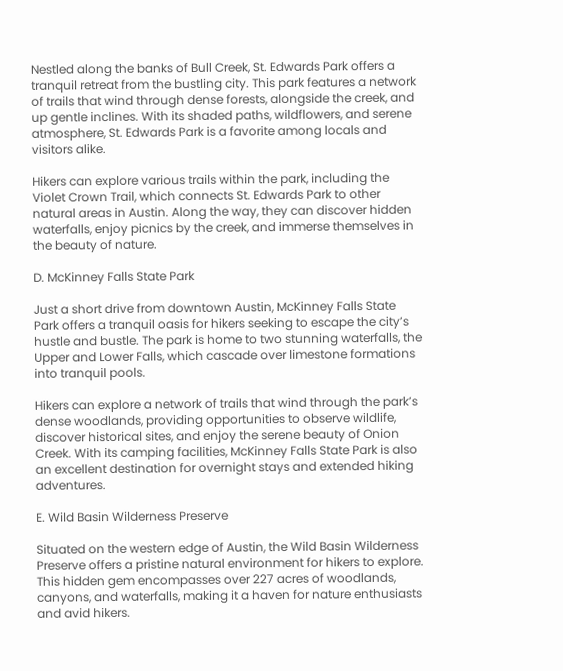Nestled along the banks of Bull Creek, St. Edwards Park offers a tranquil retreat from the bustling city. This park features a network of trails that wind through dense forests, alongside the creek, and up gentle inclines. With its shaded paths, wildflowers, and serene atmosphere, St. Edwards Park is a favorite among locals and visitors alike.

Hikers can explore various trails within the park, including the Violet Crown Trail, which connects St. Edwards Park to other natural areas in Austin. Along the way, they can discover hidden waterfalls, enjoy picnics by the creek, and immerse themselves in the beauty of nature.

D. McKinney Falls State Park

Just a short drive from downtown Austin, McKinney Falls State Park offers a tranquil oasis for hikers seeking to escape the city’s hustle and bustle. The park is home to two stunning waterfalls, the Upper and Lower Falls, which cascade over limestone formations into tranquil pools.

Hikers can explore a network of trails that wind through the park’s dense woodlands, providing opportunities to observe wildlife, discover historical sites, and enjoy the serene beauty of Onion Creek. With its camping facilities, McKinney Falls State Park is also an excellent destination for overnight stays and extended hiking adventures.

E. Wild Basin Wilderness Preserve

Situated on the western edge of Austin, the Wild Basin Wilderness Preserve offers a pristine natural environment for hikers to explore. This hidden gem encompasses over 227 acres of woodlands, canyons, and waterfalls, making it a haven for nature enthusiasts and avid hikers.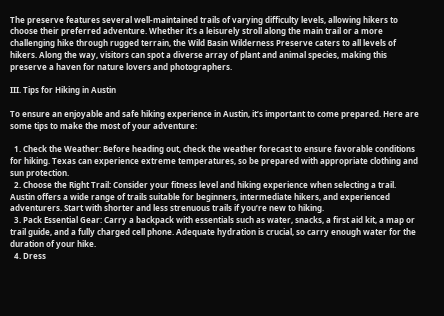The preserve features several well-maintained trails of varying difficulty levels, allowing hikers to choose their preferred adventure. Whether it’s a leisurely stroll along the main trail or a more challenging hike through rugged terrain, the Wild Basin Wilderness Preserve caters to all levels of hikers. Along the way, visitors can spot a diverse array of plant and animal species, making this preserve a haven for nature lovers and photographers.

III. Tips for Hiking in Austin

To ensure an enjoyable and safe hiking experience in Austin, it’s important to come prepared. Here are some tips to make the most of your adventure:

  1. Check the Weather: Before heading out, check the weather forecast to ensure favorable conditions for hiking. Texas can experience extreme temperatures, so be prepared with appropriate clothing and sun protection.
  2. Choose the Right Trail: Consider your fitness level and hiking experience when selecting a trail. Austin offers a wide range of trails suitable for beginners, intermediate hikers, and experienced adventurers. Start with shorter and less strenuous trails if you’re new to hiking.
  3. Pack Essential Gear: Carry a backpack with essentials such as water, snacks, a first aid kit, a map or trail guide, and a fully charged cell phone. Adequate hydration is crucial, so carry enough water for the duration of your hike.
  4. Dress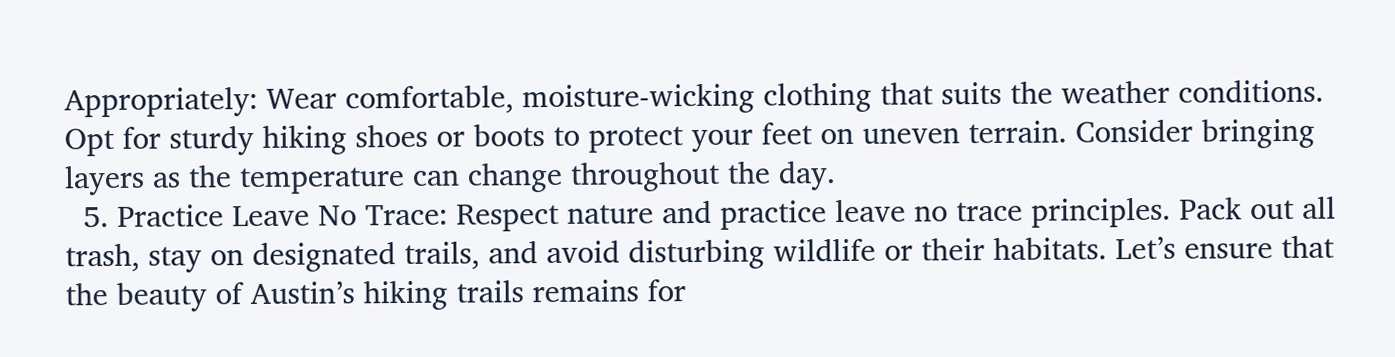Appropriately: Wear comfortable, moisture-wicking clothing that suits the weather conditions. Opt for sturdy hiking shoes or boots to protect your feet on uneven terrain. Consider bringing layers as the temperature can change throughout the day.
  5. Practice Leave No Trace: Respect nature and practice leave no trace principles. Pack out all trash, stay on designated trails, and avoid disturbing wildlife or their habitats. Let’s ensure that the beauty of Austin’s hiking trails remains for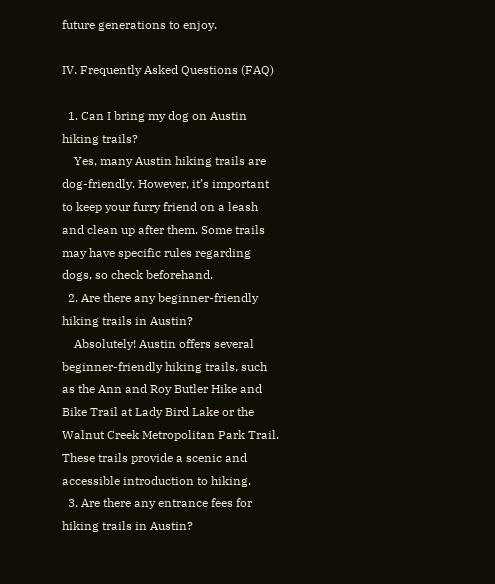future generations to enjoy.

IV. Frequently Asked Questions (FAQ)

  1. Can I bring my dog on Austin hiking trails?
    Yes, many Austin hiking trails are dog-friendly. However, it’s important to keep your furry friend on a leash and clean up after them. Some trails may have specific rules regarding dogs, so check beforehand.
  2. Are there any beginner-friendly hiking trails in Austin?
    Absolutely! Austin offers several beginner-friendly hiking trails, such as the Ann and Roy Butler Hike and Bike Trail at Lady Bird Lake or the Walnut Creek Metropolitan Park Trail. These trails provide a scenic and accessible introduction to hiking.
  3. Are there any entrance fees for hiking trails in Austin?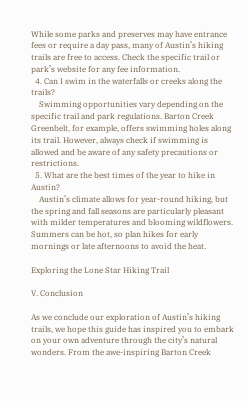While some parks and preserves may have entrance fees or require a day pass, many of Austin’s hiking trails are free to access. Check the specific trail or park’s website for any fee information.
  4. Can I swim in the waterfalls or creeks along the trails?
    Swimming opportunities vary depending on the specific trail and park regulations. Barton Creek Greenbelt, for example, offers swimming holes along its trail. However, always check if swimming is allowed and be aware of any safety precautions or restrictions.
  5. What are the best times of the year to hike in Austin?
    Austin’s climate allows for year-round hiking, but the spring and fall seasons are particularly pleasant with milder temperatures and blooming wildflowers. Summers can be hot, so plan hikes for early mornings or late afternoons to avoid the heat.

Exploring the Lone Star Hiking Trail

V. Conclusion

As we conclude our exploration of Austin’s hiking trails, we hope this guide has inspired you to embark on your own adventure through the city’s natural wonders. From the awe-inspiring Barton Creek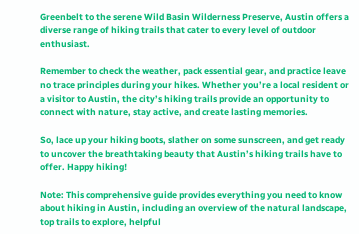Greenbelt to the serene Wild Basin Wilderness Preserve, Austin offers a diverse range of hiking trails that cater to every level of outdoor enthusiast.

Remember to check the weather, pack essential gear, and practice leave no trace principles during your hikes. Whether you’re a local resident or a visitor to Austin, the city’s hiking trails provide an opportunity to connect with nature, stay active, and create lasting memories.

So, lace up your hiking boots, slather on some sunscreen, and get ready to uncover the breathtaking beauty that Austin’s hiking trails have to offer. Happy hiking!

Note: This comprehensive guide provides everything you need to know about hiking in Austin, including an overview of the natural landscape, top trails to explore, helpful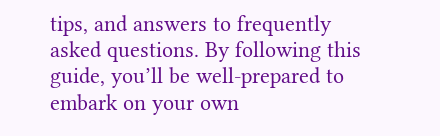tips, and answers to frequently asked questions. By following this guide, you’ll be well-prepared to embark on your own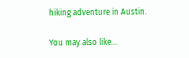hiking adventure in Austin.

You may also like...